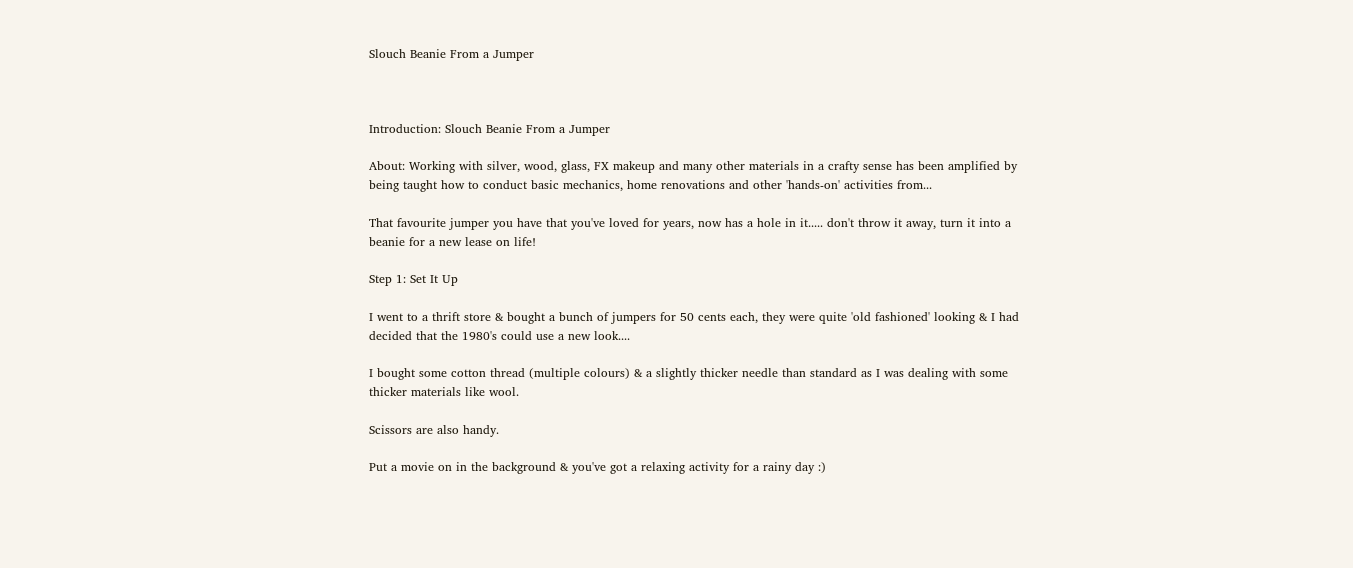Slouch Beanie From a Jumper



Introduction: Slouch Beanie From a Jumper

About: Working with silver, wood, glass, FX makeup and many other materials in a crafty sense has been amplified by being taught how to conduct basic mechanics, home renovations and other 'hands-on' activities from...

That favourite jumper you have that you've loved for years, now has a hole in it..... don't throw it away, turn it into a beanie for a new lease on life!

Step 1: Set It Up

I went to a thrift store & bought a bunch of jumpers for 50 cents each, they were quite 'old fashioned' looking & I had decided that the 1980's could use a new look....

I bought some cotton thread (multiple colours) & a slightly thicker needle than standard as I was dealing with some thicker materials like wool.

Scissors are also handy.

Put a movie on in the background & you've got a relaxing activity for a rainy day :)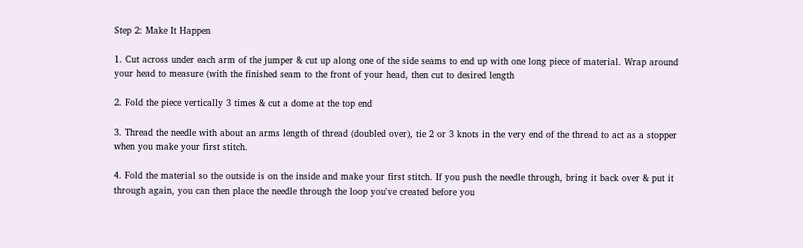Step 2: Make It Happen

1. Cut across under each arm of the jumper & cut up along one of the side seams to end up with one long piece of material. Wrap around your head to measure (with the finished seam to the front of your head, then cut to desired length

2. Fold the piece vertically 3 times & cut a dome at the top end

3. Thread the needle with about an arms length of thread (doubled over), tie 2 or 3 knots in the very end of the thread to act as a stopper when you make your first stitch.

4. Fold the material so the outside is on the inside and make your first stitch. If you push the needle through, bring it back over & put it through again, you can then place the needle through the loop you've created before you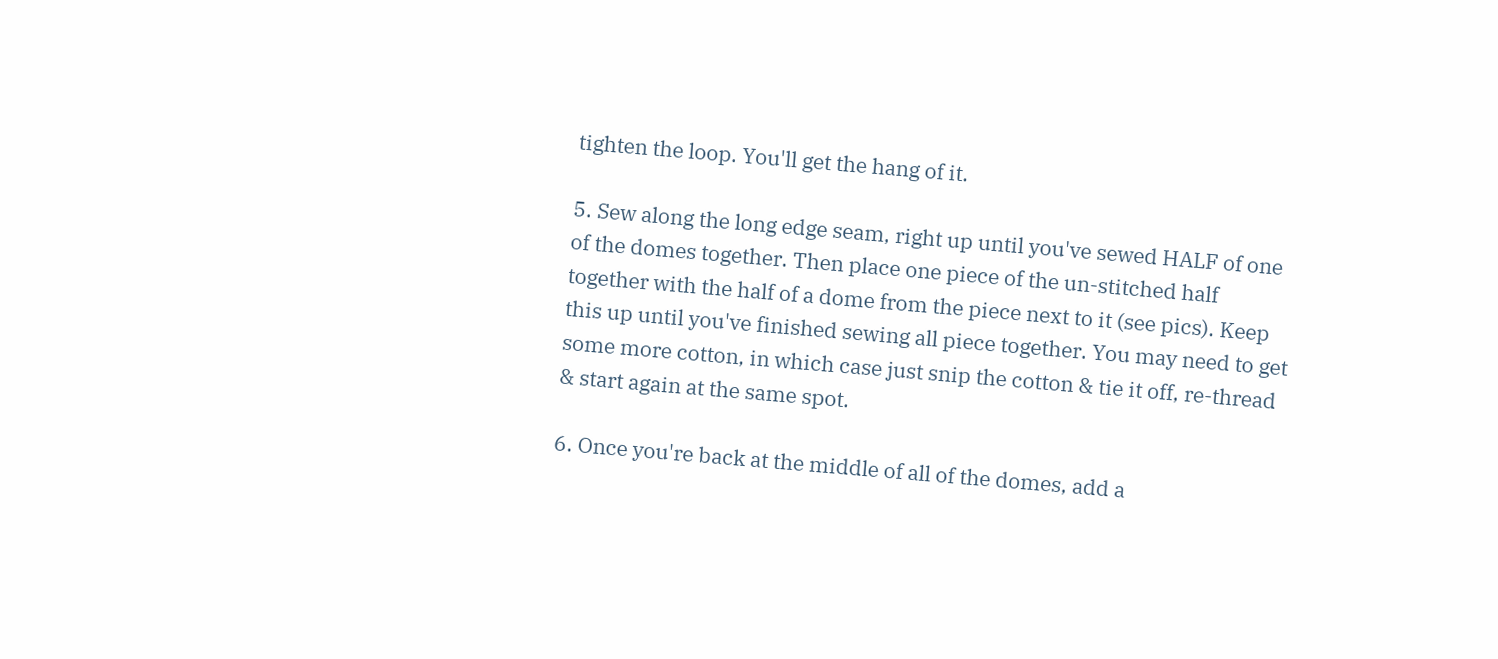tighten the loop. You'll get the hang of it.

5. Sew along the long edge seam, right up until you've sewed HALF of one of the domes together. Then place one piece of the un-stitched half together with the half of a dome from the piece next to it (see pics). Keep this up until you've finished sewing all piece together. You may need to get some more cotton, in which case just snip the cotton & tie it off, re-thread & start again at the same spot.

6. Once you're back at the middle of all of the domes, add a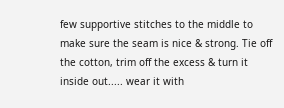few supportive stitches to the middle to make sure the seam is nice & strong. Tie off the cotton, trim off the excess & turn it inside out..... wear it with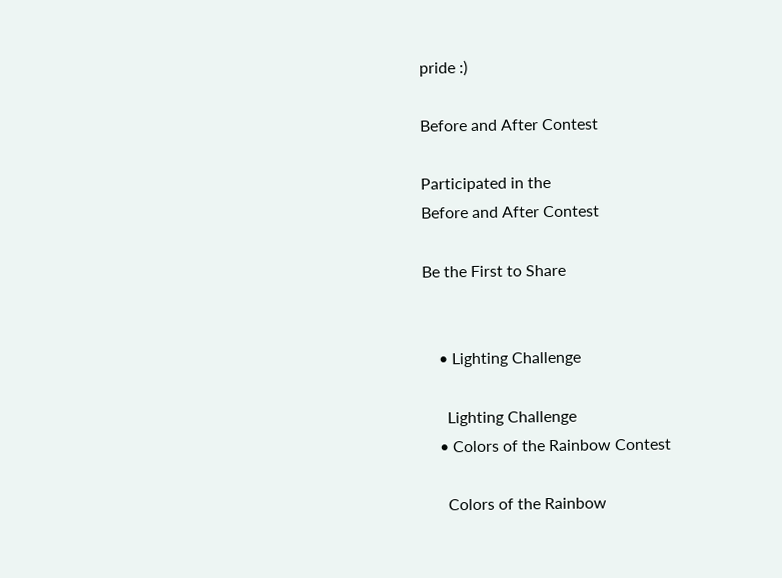pride :)

Before and After Contest

Participated in the
Before and After Contest

Be the First to Share


    • Lighting Challenge

      Lighting Challenge
    • Colors of the Rainbow Contest

      Colors of the Rainbow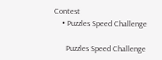Contest
    • Puzzles Speed Challenge

      Puzzles Speed Challenge